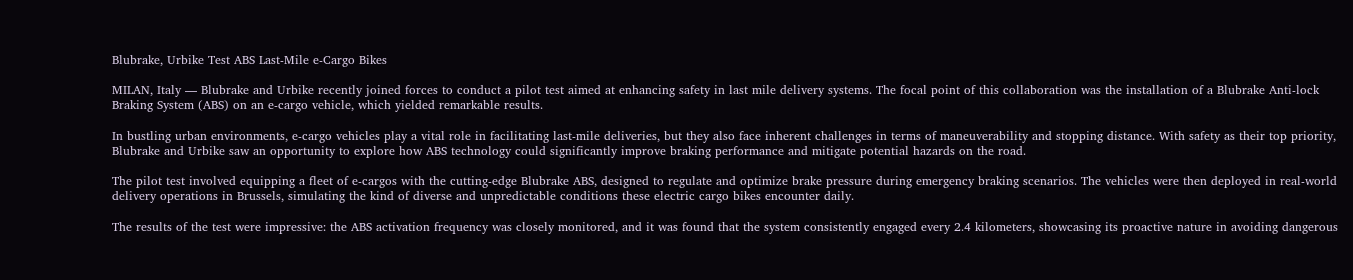Blubrake, Urbike Test ABS Last-Mile e-Cargo Bikes

MILAN, Italy — Blubrake and Urbike recently joined forces to conduct a pilot test aimed at enhancing safety in last mile delivery systems. The focal point of this collaboration was the installation of a Blubrake Anti-lock Braking System (ABS) on an e-cargo vehicle, which yielded remarkable results.

In bustling urban environments, e-cargo vehicles play a vital role in facilitating last-mile deliveries, but they also face inherent challenges in terms of maneuverability and stopping distance. With safety as their top priority, Blubrake and Urbike saw an opportunity to explore how ABS technology could significantly improve braking performance and mitigate potential hazards on the road.

The pilot test involved equipping a fleet of e-cargos with the cutting-edge Blubrake ABS, designed to regulate and optimize brake pressure during emergency braking scenarios. The vehicles were then deployed in real-world delivery operations in Brussels, simulating the kind of diverse and unpredictable conditions these electric cargo bikes encounter daily.

The results of the test were impressive: the ABS activation frequency was closely monitored, and it was found that the system consistently engaged every 2.4 kilometers, showcasing its proactive nature in avoiding dangerous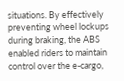situations. By effectively preventing wheel lockups during braking, the ABS enabled riders to maintain control over the e-cargo,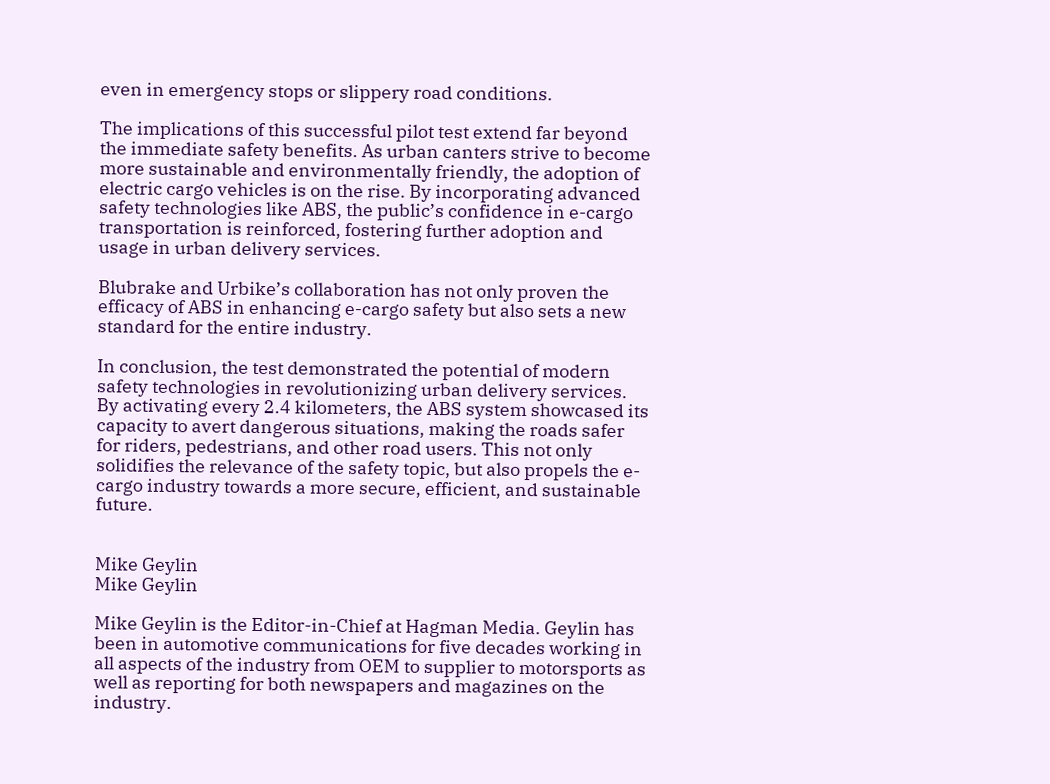even in emergency stops or slippery road conditions.

The implications of this successful pilot test extend far beyond the immediate safety benefits. As urban canters strive to become more sustainable and environmentally friendly, the adoption of electric cargo vehicles is on the rise. By incorporating advanced safety technologies like ABS, the public’s confidence in e-cargo transportation is reinforced, fostering further adoption and usage in urban delivery services.

Blubrake and Urbike’s collaboration has not only proven the efficacy of ABS in enhancing e-cargo safety but also sets a new standard for the entire industry.

In conclusion, the test demonstrated the potential of modern safety technologies in revolutionizing urban delivery services. By activating every 2.4 kilometers, the ABS system showcased its capacity to avert dangerous situations, making the roads safer for riders, pedestrians, and other road users. This not only solidifies the relevance of the safety topic, but also propels the e-cargo industry towards a more secure, efficient, and sustainable future.


Mike Geylin
Mike Geylin

Mike Geylin is the Editor-in-Chief at Hagman Media. Geylin has been in automotive communications for five decades working in all aspects of the industry from OEM to supplier to motorsports as well as reporting for both newspapers and magazines on the industry.